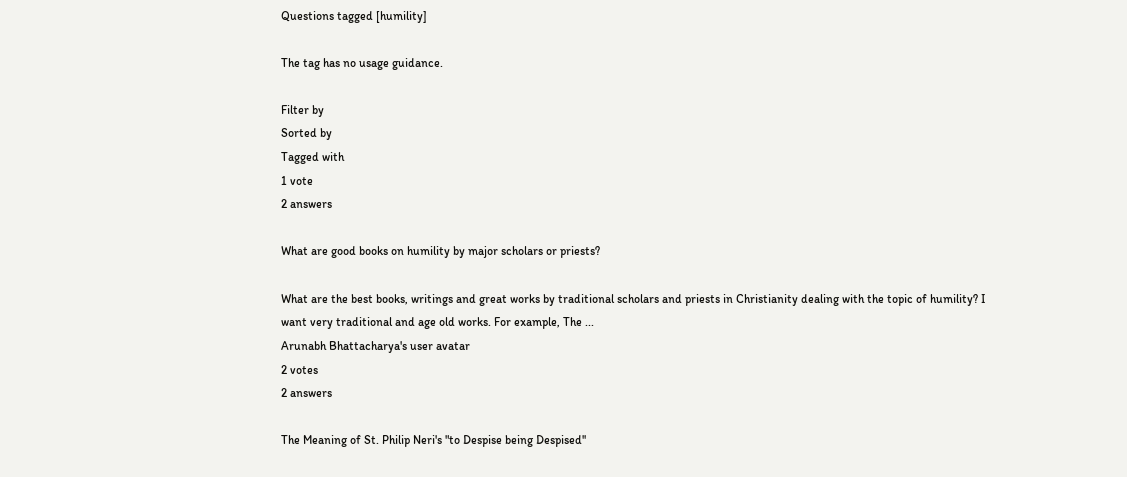Questions tagged [humility]

The tag has no usage guidance.

Filter by
Sorted by
Tagged with
1 vote
2 answers

What are good books on humility by major scholars or priests?

What are the best books, writings and great works by traditional scholars and priests in Christianity dealing with the topic of humility? I want very traditional and age old works. For example, The ...
Arunabh Bhattacharya's user avatar
2 votes
2 answers

The Meaning of St. Philip Neri's "to Despise being Despised''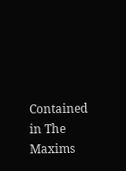Contained in The Maxims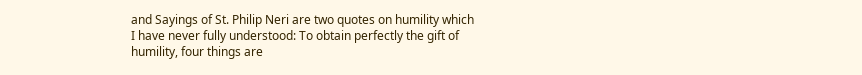and Sayings of St. Philip Neri are two quotes on humility which I have never fully understood: To obtain perfectly the gift of humility, four things are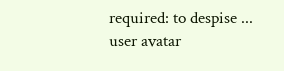required: to despise ...
user avatar